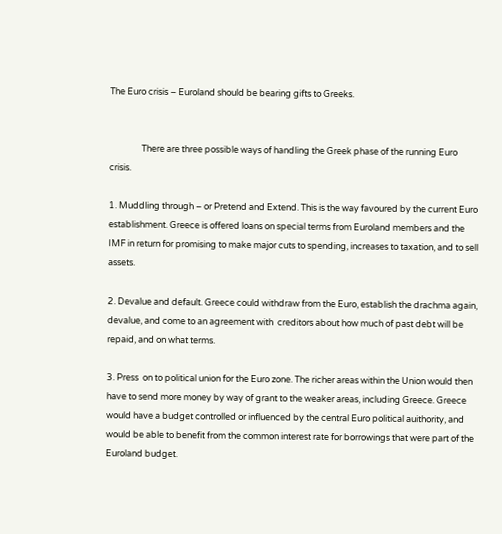The Euro crisis – Euroland should be bearing gifts to Greeks.


                There are three possible ways of handling the Greek phase of the running Euro crisis.

1. Muddling through – or Pretend and Extend. This is the way favoured by the current Euro establishment. Greece is offered loans on special terms from Euroland members and the IMF in return for promising to make major cuts to spending, increases to taxation, and to sell assets.

2. Devalue and default. Greece could withdraw from the Euro, establish the drachma again, devalue, and come to an agreement with  creditors about how much of past debt will be repaid, and on what terms.

3. Press  on to political union for the Euro zone. The richer areas within the Union would then have to send more money by way of grant to the weaker areas, including Greece. Greece would have a budget controlled or influenced by the central Euro political auithority, and would be able to benefit from the common interest rate for borrowings that were part of the Euroland budget.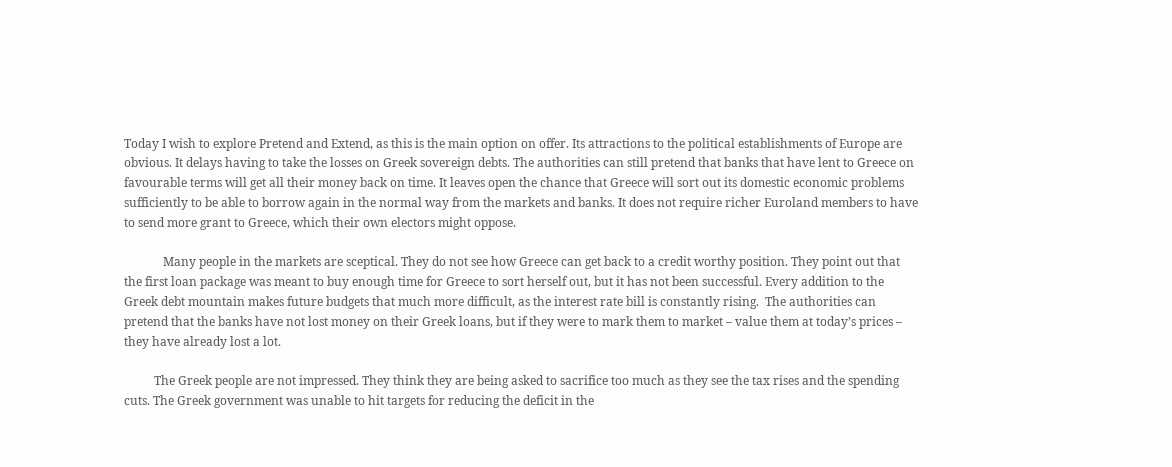Today I wish to explore Pretend and Extend, as this is the main option on offer. Its attractions to the political establishments of Europe are obvious. It delays having to take the losses on Greek sovereign debts. The authorities can still pretend that banks that have lent to Greece on favourable terms will get all their money back on time. It leaves open the chance that Greece will sort out its domestic economic problems sufficiently to be able to borrow again in the normal way from the markets and banks. It does not require richer Euroland members to have to send more grant to Greece, which their own electors might oppose.

             Many people in the markets are sceptical. They do not see how Greece can get back to a credit worthy position. They point out that the first loan package was meant to buy enough time for Greece to sort herself out, but it has not been successful. Every addition to the Greek debt mountain makes future budgets that much more difficult, as the interest rate bill is constantly rising.  The authorities can pretend that the banks have not lost money on their Greek loans, but if they were to mark them to market – value them at today’s prices – they have already lost a lot.

          The Greek people are not impressed. They think they are being asked to sacrifice too much as they see the tax rises and the spending cuts. The Greek government was unable to hit targets for reducing the deficit in the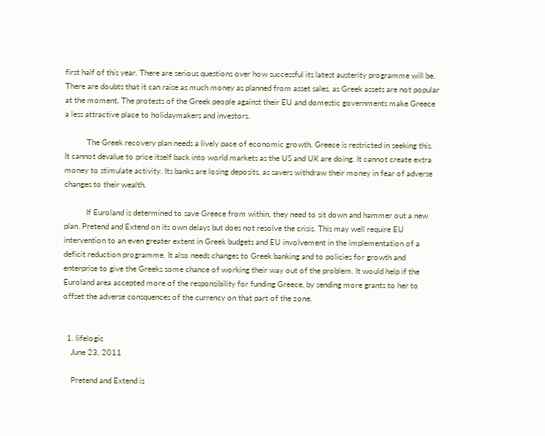first half of this year. There are serious questions over how successful its latest austerity programme will be. There are doubts that it can raise as much money as planned from asset sales, as Greek assets are not popular at the moment. The protests of the Greek people against their EU and domestic governments make Greece a less attractive place to holidaymakers and investors.

           The Greek recovery plan needs a lively pace of economic growth. Greece is restricted in seeking this. It cannot devalue to price itself back into world markets as the US and UK are doing. It cannot create extra money to stimulate activity. Its banks are losing deposits, as savers withdraw their money in fear of adverse changes to their wealth.

           If Euroland is determined to save Greece from within, they need to sit down and hammer out a new plan. Pretend and Extend on its own delays but does not resolve the crisis. This may well require EU intervention to an even greater extent in Greek budgets and EU involvement in the implementation of a deficit reduction programme. It also needs changes to Greek banking and to policies for growth and enterprise to give the Greeks some chance of working their way out of the problem. It would help if the Euroland area accepted more of the responsibility for funding Greece, by sending more grants to her to offset the adverse consquences of the currency on that part of the zone.


  1. lifelogic
    June 23, 2011

    Pretend and Extend is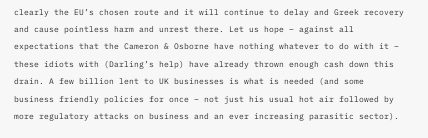clearly the EU’s chosen route and it will continue to delay and Greek recovery and cause pointless harm and unrest there. Let us hope – against all expectations that the Cameron & Osborne have nothing whatever to do with it – these idiots with (Darling’s help) have already thrown enough cash down this drain. A few billion lent to UK businesses is what is needed (and some business friendly policies for once – not just his usual hot air followed by more regulatory attacks on business and an ever increasing parasitic sector).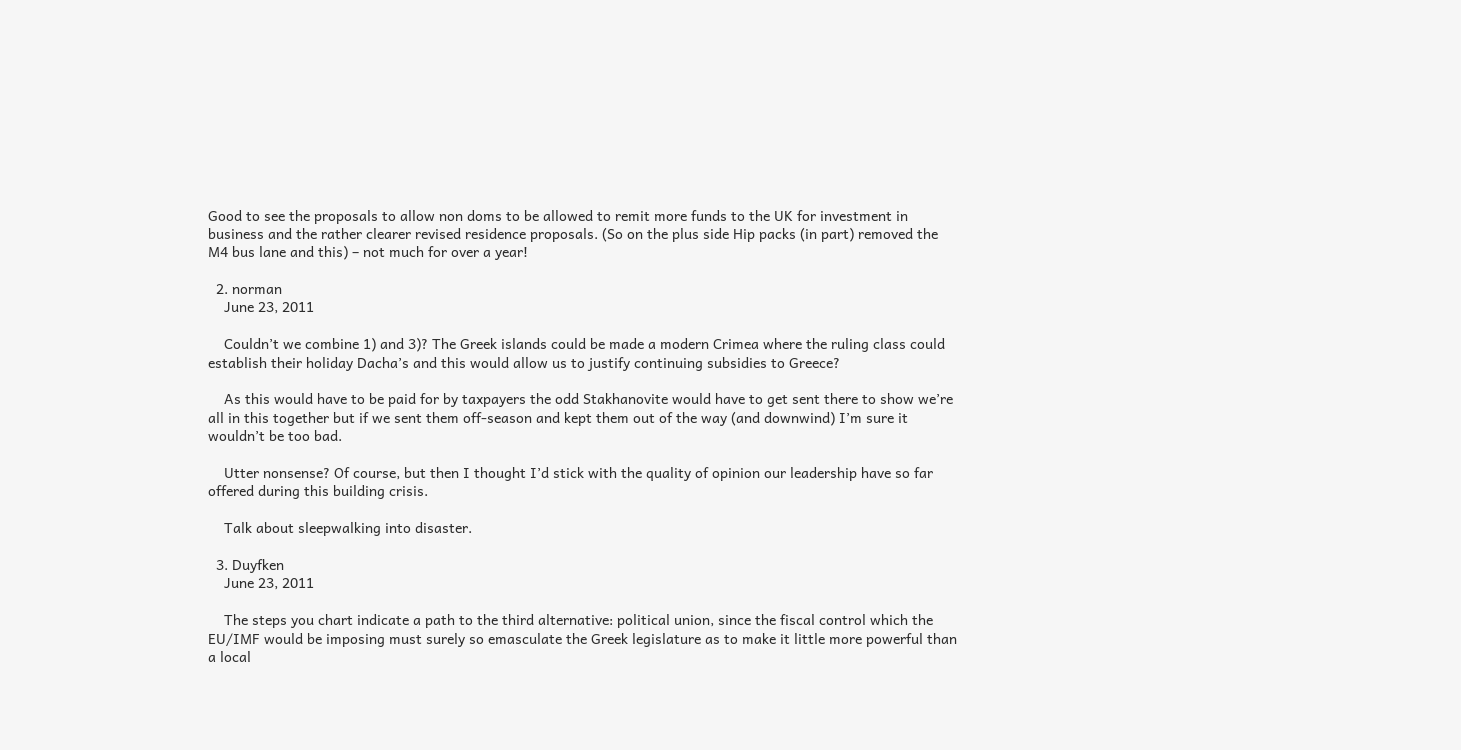Good to see the proposals to allow non doms to be allowed to remit more funds to the UK for investment in business and the rather clearer revised residence proposals. (So on the plus side Hip packs (in part) removed the M4 bus lane and this) – not much for over a year!

  2. norman
    June 23, 2011

    Couldn’t we combine 1) and 3)? The Greek islands could be made a modern Crimea where the ruling class could establish their holiday Dacha’s and this would allow us to justify continuing subsidies to Greece?

    As this would have to be paid for by taxpayers the odd Stakhanovite would have to get sent there to show we’re all in this together but if we sent them off-season and kept them out of the way (and downwind) I’m sure it wouldn’t be too bad.

    Utter nonsense? Of course, but then I thought I’d stick with the quality of opinion our leadership have so far offered during this building crisis.

    Talk about sleepwalking into disaster.

  3. Duyfken
    June 23, 2011

    The steps you chart indicate a path to the third alternative: political union, since the fiscal control which the EU/IMF would be imposing must surely so emasculate the Greek legislature as to make it little more powerful than a local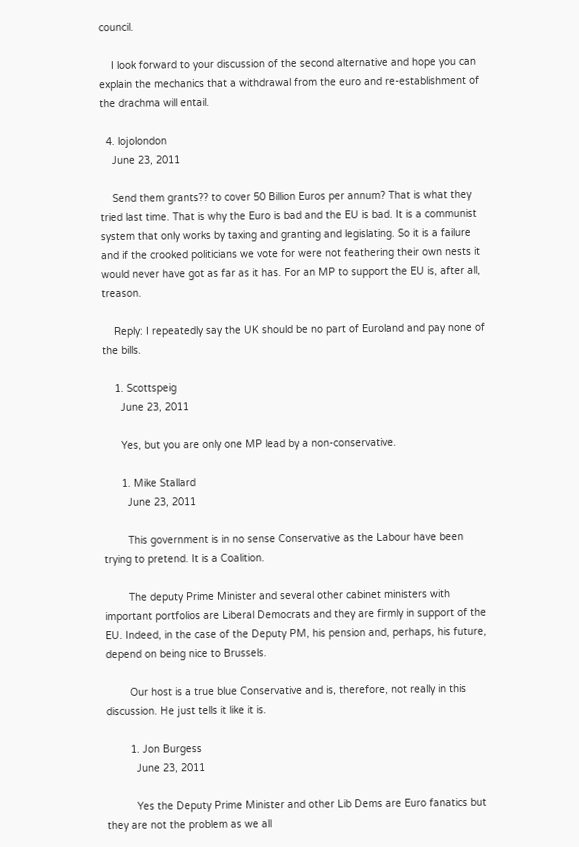council.

    I look forward to your discussion of the second alternative and hope you can explain the mechanics that a withdrawal from the euro and re-establishment of the drachma will entail.

  4. lojolondon
    June 23, 2011

    Send them grants?? to cover 50 Billion Euros per annum? That is what they tried last time. That is why the Euro is bad and the EU is bad. It is a communist system that only works by taxing and granting and legislating. So it is a failure and if the crooked politicians we vote for were not feathering their own nests it would never have got as far as it has. For an MP to support the EU is, after all, treason.

    Reply: I repeatedly say the UK should be no part of Euroland and pay none of the bills.

    1. Scottspeig
      June 23, 2011

      Yes, but you are only one MP lead by a non-conservative.

      1. Mike Stallard
        June 23, 2011

        This government is in no sense Conservative as the Labour have been trying to pretend. It is a Coalition.

        The deputy Prime Minister and several other cabinet ministers with important portfolios are Liberal Democrats and they are firmly in support of the EU. Indeed, in the case of the Deputy PM, his pension and, perhaps, his future, depend on being nice to Brussels.

        Our host is a true blue Conservative and is, therefore, not really in this discussion. He just tells it like it is.

        1. Jon Burgess
          June 23, 2011

          Yes the Deputy Prime Minister and other Lib Dems are Euro fanatics but they are not the problem as we all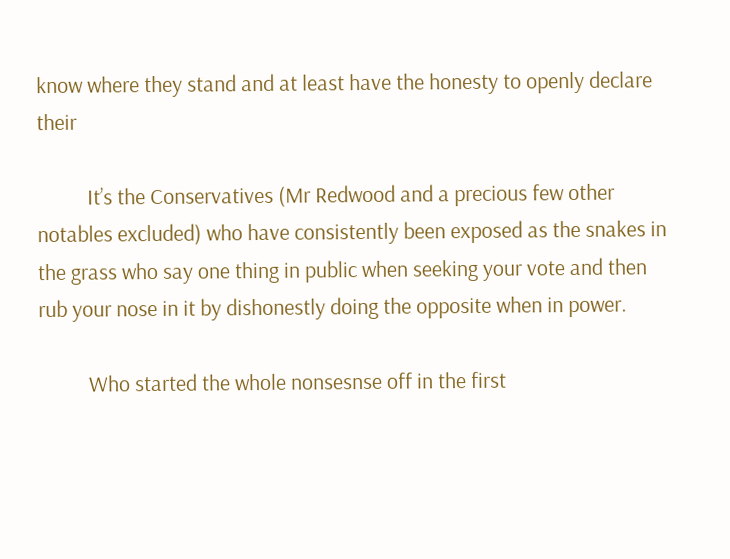know where they stand and at least have the honesty to openly declare their

          It’s the Conservatives (Mr Redwood and a precious few other notables excluded) who have consistently been exposed as the snakes in the grass who say one thing in public when seeking your vote and then rub your nose in it by dishonestly doing the opposite when in power.

          Who started the whole nonsesnse off in the first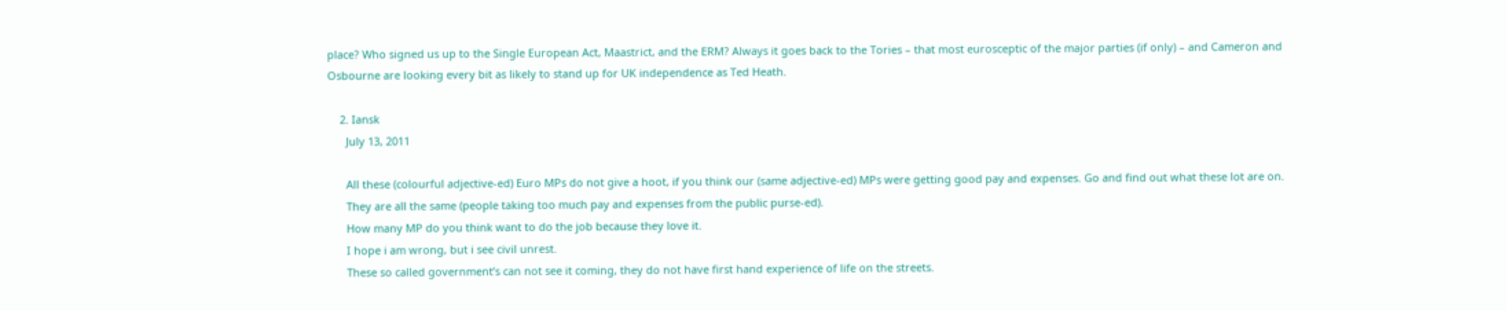place? Who signed us up to the Single European Act, Maastrict, and the ERM? Always it goes back to the Tories – that most eurosceptic of the major parties (if only) – and Cameron and Osbourne are looking every bit as likely to stand up for UK independence as Ted Heath.

    2. Iansk
      July 13, 2011

      All these (colourful adjective-ed) Euro MPs do not give a hoot, if you think our (same adjective-ed) MPs were getting good pay and expenses. Go and find out what these lot are on.
      They are all the same (people taking too much pay and expenses from the public purse-ed).
      How many MP do you think want to do the job because they love it.
      I hope i am wrong, but i see civil unrest.
      These so called government’s can not see it coming, they do not have first hand experience of life on the streets.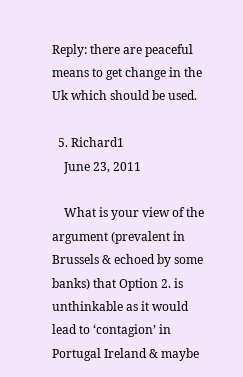Reply: there are peaceful means to get change in the Uk which should be used.

  5. Richard1
    June 23, 2011

    What is your view of the argument (prevalent in Brussels & echoed by some banks) that Option 2. is unthinkable as it would lead to ‘contagion’ in Portugal Ireland & maybe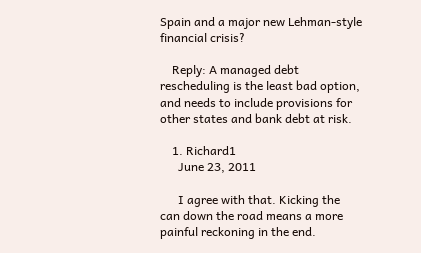Spain and a major new Lehman-style financial crisis?

    Reply: A managed debt rescheduling is the least bad option, and needs to include provisions for other states and bank debt at risk.

    1. Richard1
      June 23, 2011

      I agree with that. Kicking the can down the road means a more painful reckoning in the end.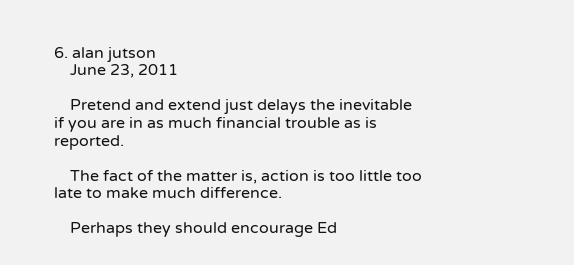6. alan jutson
    June 23, 2011

    Pretend and extend just delays the inevitable if you are in as much financial trouble as is reported.

    The fact of the matter is, action is too little too late to make much difference.

    Perhaps they should encourage Ed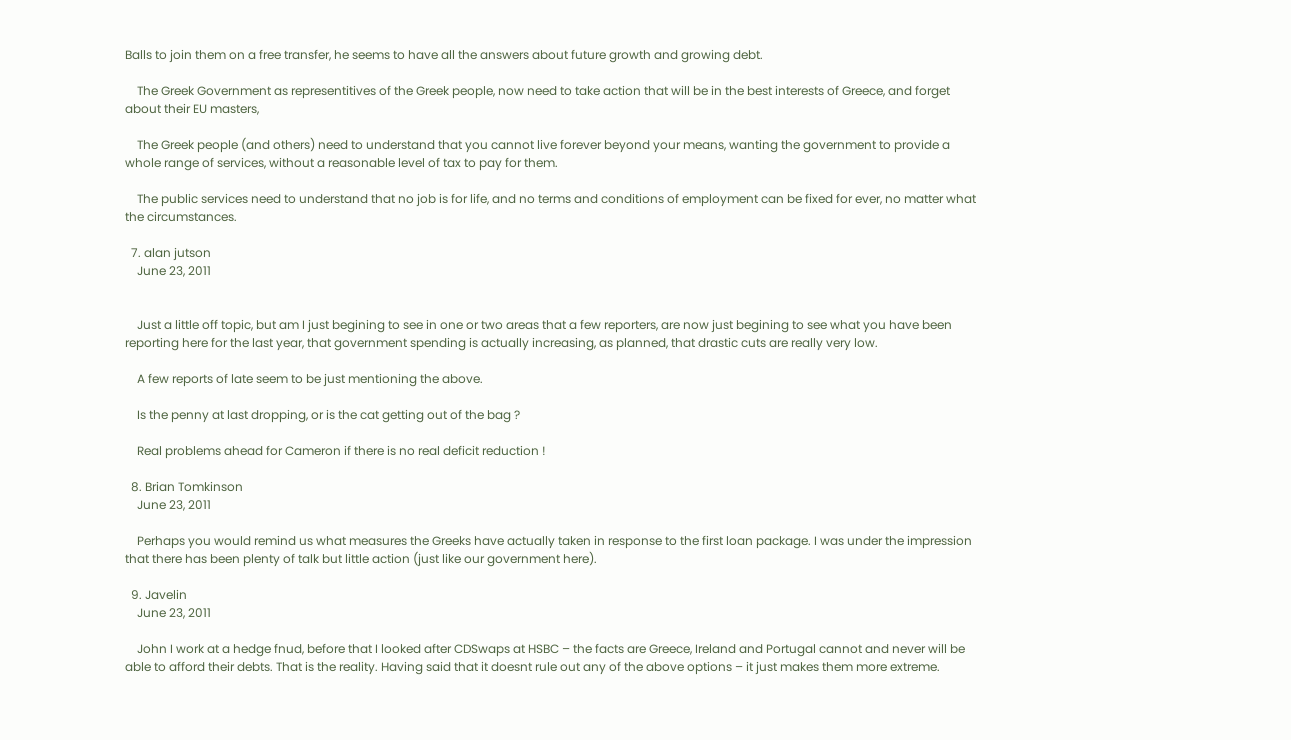Balls to join them on a free transfer, he seems to have all the answers about future growth and growing debt.

    The Greek Government as representitives of the Greek people, now need to take action that will be in the best interests of Greece, and forget about their EU masters,

    The Greek people (and others) need to understand that you cannot live forever beyond your means, wanting the government to provide a whole range of services, without a reasonable level of tax to pay for them.

    The public services need to understand that no job is for life, and no terms and conditions of employment can be fixed for ever, no matter what the circumstances.

  7. alan jutson
    June 23, 2011


    Just a little off topic, but am I just begining to see in one or two areas that a few reporters, are now just begining to see what you have been reporting here for the last year, that government spending is actually increasing, as planned, that drastic cuts are really very low.

    A few reports of late seem to be just mentioning the above.

    Is the penny at last dropping, or is the cat getting out of the bag ?

    Real problems ahead for Cameron if there is no real deficit reduction !

  8. Brian Tomkinson
    June 23, 2011

    Perhaps you would remind us what measures the Greeks have actually taken in response to the first loan package. I was under the impression that there has been plenty of talk but little action (just like our government here).

  9. Javelin
    June 23, 2011

    John I work at a hedge fnud, before that I looked after CDSwaps at HSBC – the facts are Greece, Ireland and Portugal cannot and never will be able to afford their debts. That is the reality. Having said that it doesnt rule out any of the above options – it just makes them more extreme.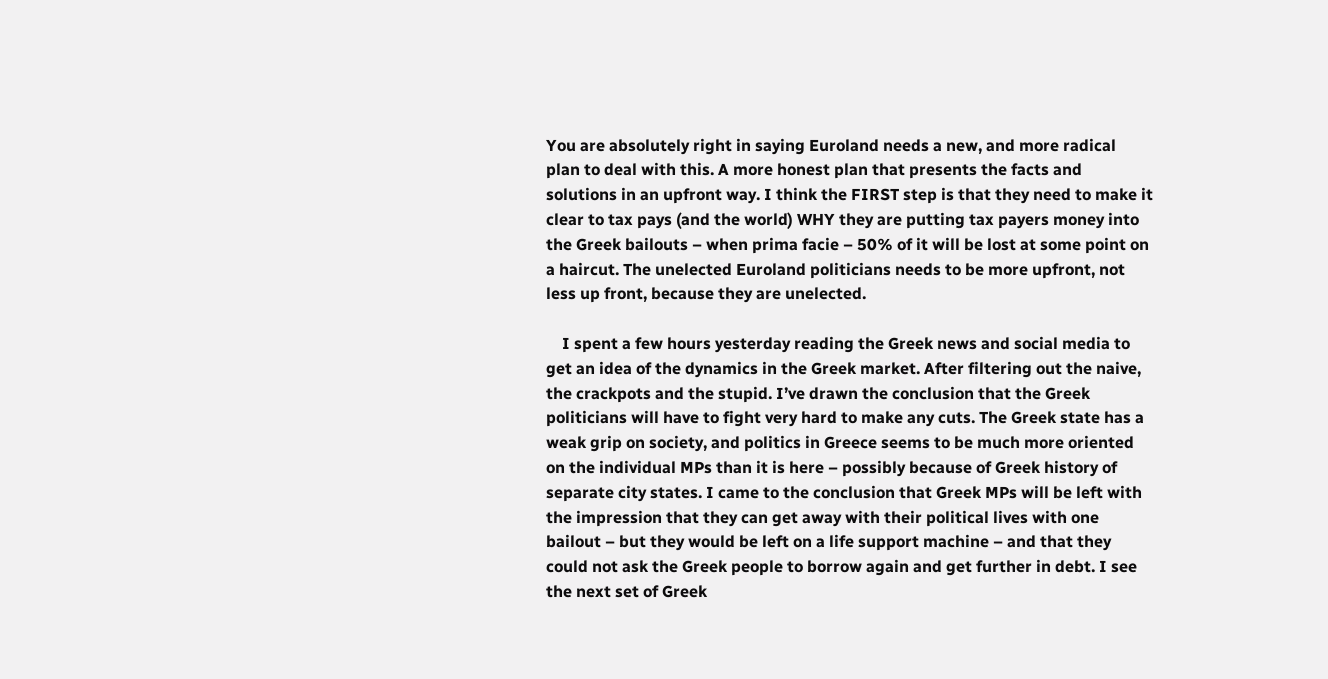You are absolutely right in saying Euroland needs a new, and more radical plan to deal with this. A more honest plan that presents the facts and solutions in an upfront way. I think the FIRST step is that they need to make it clear to tax pays (and the world) WHY they are putting tax payers money into the Greek bailouts – when prima facie – 50% of it will be lost at some point on a haircut. The unelected Euroland politicians needs to be more upfront, not less up front, because they are unelected.

    I spent a few hours yesterday reading the Greek news and social media to get an idea of the dynamics in the Greek market. After filtering out the naive, the crackpots and the stupid. I’ve drawn the conclusion that the Greek politicians will have to fight very hard to make any cuts. The Greek state has a weak grip on society, and politics in Greece seems to be much more oriented on the individual MPs than it is here – possibly because of Greek history of separate city states. I came to the conclusion that Greek MPs will be left with the impression that they can get away with their political lives with one bailout – but they would be left on a life support machine – and that they could not ask the Greek people to borrow again and get further in debt. I see the next set of Greek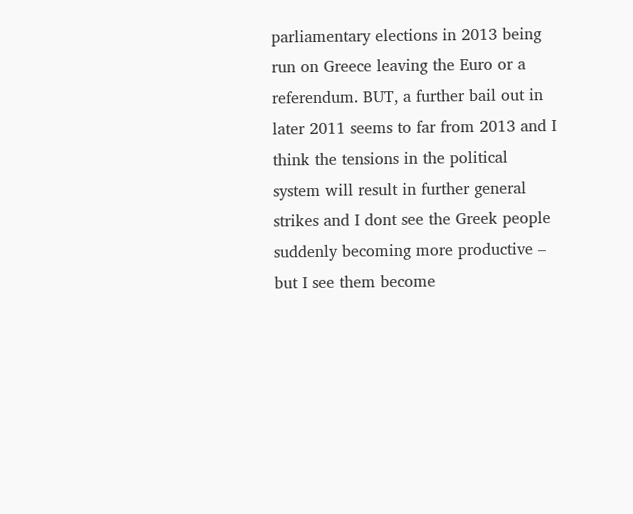parliamentary elections in 2013 being run on Greece leaving the Euro or a referendum. BUT, a further bail out in later 2011 seems to far from 2013 and I think the tensions in the political system will result in further general strikes and I dont see the Greek people suddenly becoming more productive – but I see them become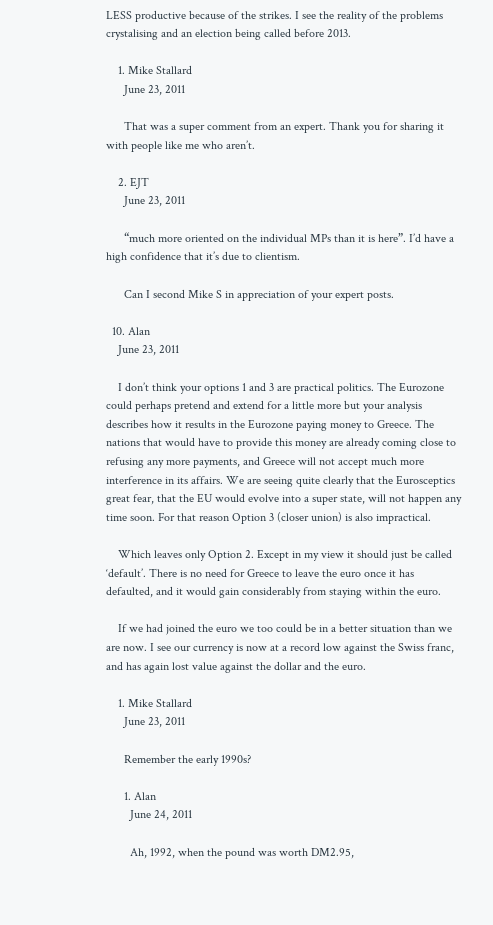LESS productive because of the strikes. I see the reality of the problems crystalising and an election being called before 2013.

    1. Mike Stallard
      June 23, 2011

      That was a super comment from an expert. Thank you for sharing it with people like me who aren’t.

    2. EJT
      June 23, 2011

      “much more oriented on the individual MPs than it is here”. I’d have a high confidence that it’s due to clientism.

      Can I second Mike S in appreciation of your expert posts.

  10. Alan
    June 23, 2011

    I don’t think your options 1 and 3 are practical politics. The Eurozone could perhaps pretend and extend for a little more but your analysis describes how it results in the Eurozone paying money to Greece. The nations that would have to provide this money are already coming close to refusing any more payments, and Greece will not accept much more interference in its affairs. We are seeing quite clearly that the Eurosceptics great fear, that the EU would evolve into a super state, will not happen any time soon. For that reason Option 3 (closer union) is also impractical.

    Which leaves only Option 2. Except in my view it should just be called ‘default’. There is no need for Greece to leave the euro once it has defaulted, and it would gain considerably from staying within the euro.

    If we had joined the euro we too could be in a better situation than we are now. I see our currency is now at a record low against the Swiss franc, and has again lost value against the dollar and the euro.

    1. Mike Stallard
      June 23, 2011

      Remember the early 1990s?

      1. Alan
        June 24, 2011

        Ah, 1992, when the pound was worth DM2.95,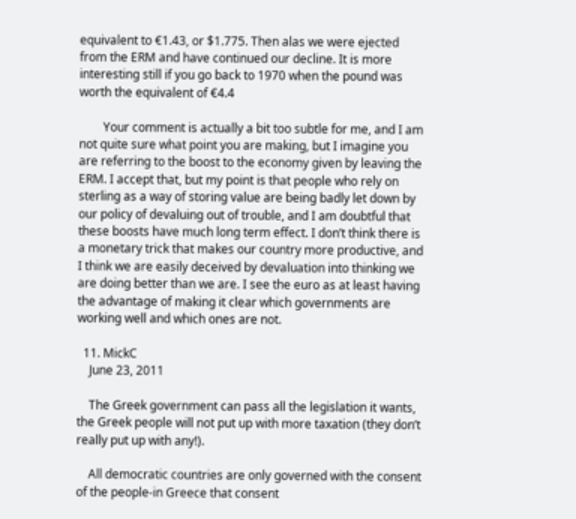equivalent to €1.43, or $1.775. Then alas we were ejected from the ERM and have continued our decline. It is more interesting still if you go back to 1970 when the pound was worth the equivalent of €4.4

        Your comment is actually a bit too subtle for me, and I am not quite sure what point you are making, but I imagine you are referring to the boost to the economy given by leaving the ERM. I accept that, but my point is that people who rely on sterling as a way of storing value are being badly let down by our policy of devaluing out of trouble, and I am doubtful that these boosts have much long term effect. I don’t think there is a monetary trick that makes our country more productive, and I think we are easily deceived by devaluation into thinking we are doing better than we are. I see the euro as at least having the advantage of making it clear which governments are working well and which ones are not.

  11. MickC
    June 23, 2011

    The Greek government can pass all the legislation it wants, the Greek people will not put up with more taxation (they don’t really put up with any!).

    All democratic countries are only governed with the consent of the people-in Greece that consent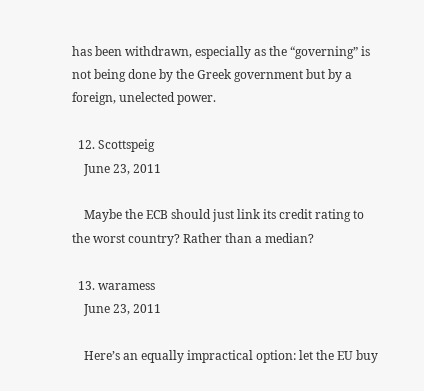has been withdrawn, especially as the “governing” is not being done by the Greek government but by a foreign, unelected power.

  12. Scottspeig
    June 23, 2011

    Maybe the ECB should just link its credit rating to the worst country? Rather than a median?

  13. waramess
    June 23, 2011

    Here’s an equally impractical option: let the EU buy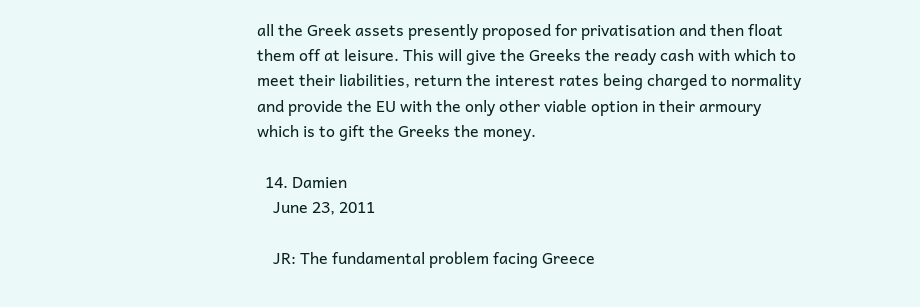all the Greek assets presently proposed for privatisation and then float them off at leisure. This will give the Greeks the ready cash with which to meet their liabilities, return the interest rates being charged to normality and provide the EU with the only other viable option in their armoury which is to gift the Greeks the money.

  14. Damien
    June 23, 2011

    JR: The fundamental problem facing Greece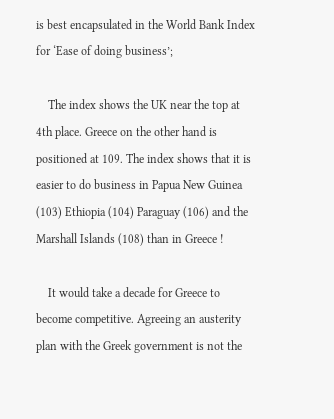is best encapsulated in the World Bank Index for ‘Ease of doing business’;

    The index shows the UK near the top at 4th place. Greece on the other hand is positioned at 109. The index shows that it is easier to do business in Papua New Guinea (103) Ethiopia (104) Paraguay (106) and the Marshall Islands (108) than in Greece !

    It would take a decade for Greece to become competitive. Agreeing an austerity plan with the Greek government is not the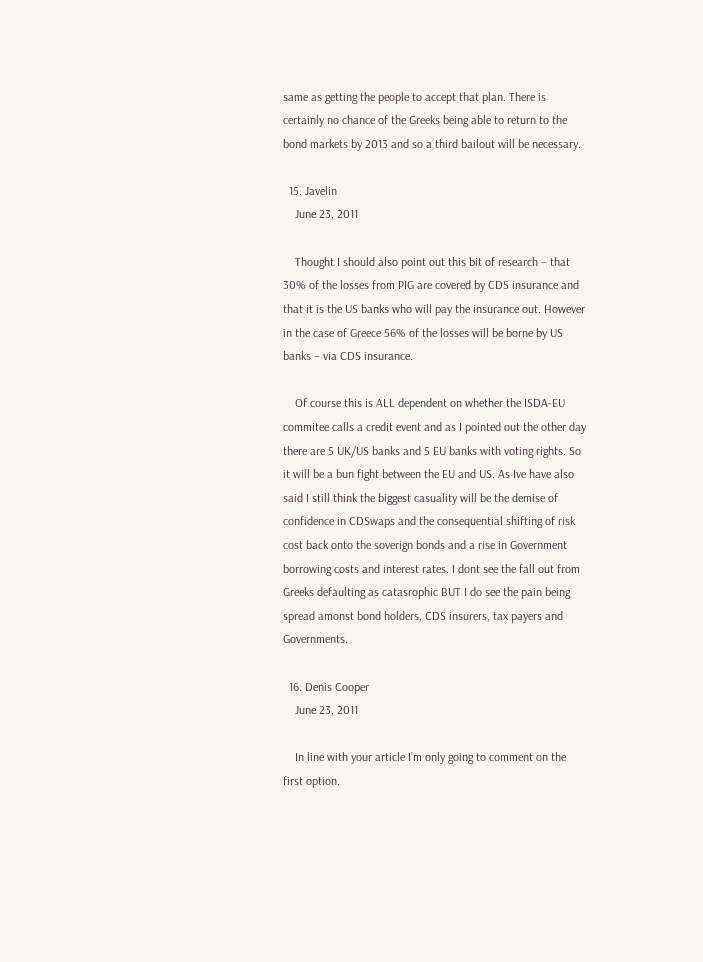same as getting the people to accept that plan. There is certainly no chance of the Greeks being able to return to the bond markets by 2013 and so a third bailout will be necessary.

  15. Javelin
    June 23, 2011

    Thought I should also point out this bit of research – that 30% of the losses from PIG are covered by CDS insurance and that it is the US banks who will pay the insurance out. However in the case of Greece 56% of the losses will be borne by US banks – via CDS insurance.

    Of course this is ALL dependent on whether the ISDA-EU commitee calls a credit event and as I pointed out the other day there are 5 UK/US banks and 5 EU banks with voting rights. So it will be a bun fight between the EU and US. As Ive have also said I still think the biggest casuality will be the demise of confidence in CDSwaps and the consequential shifting of risk cost back onto the soverign bonds and a rise in Government borrowing costs and interest rates. I dont see the fall out from Greeks defaulting as catasrophic BUT I do see the pain being spread amonst bond holders, CDS insurers, tax payers and Governments.

  16. Denis Cooper
    June 23, 2011

    In line with your article I’m only going to comment on the first option.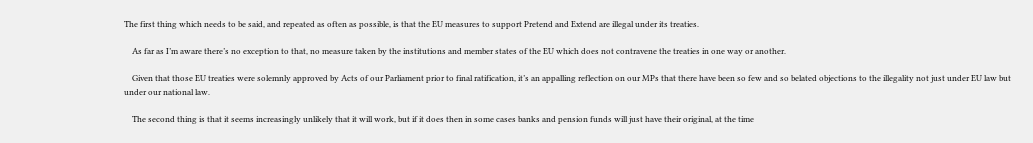The first thing which needs to be said, and repeated as often as possible, is that the EU measures to support Pretend and Extend are illegal under its treaties.

    As far as I’m aware there’s no exception to that, no measure taken by the institutions and member states of the EU which does not contravene the treaties in one way or another.

    Given that those EU treaties were solemnly approved by Acts of our Parliament prior to final ratification, it’s an appalling reflection on our MPs that there have been so few and so belated objections to the illegality not just under EU law but under our national law.

    The second thing is that it seems increasingly unlikely that it will work, but if it does then in some cases banks and pension funds will just have their original, at the time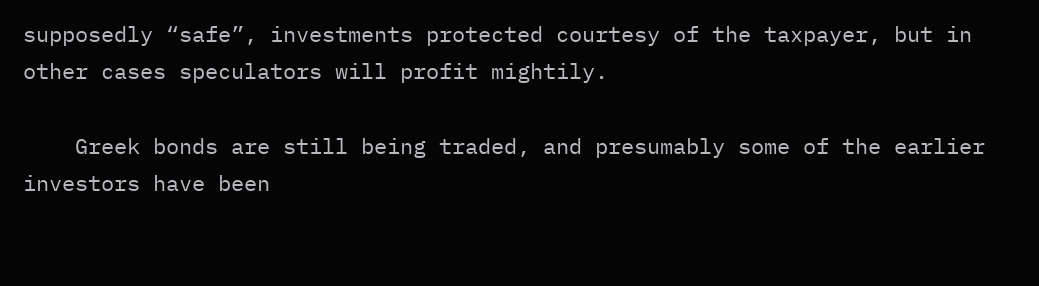supposedly “safe”, investments protected courtesy of the taxpayer, but in other cases speculators will profit mightily.

    Greek bonds are still being traded, and presumably some of the earlier investors have been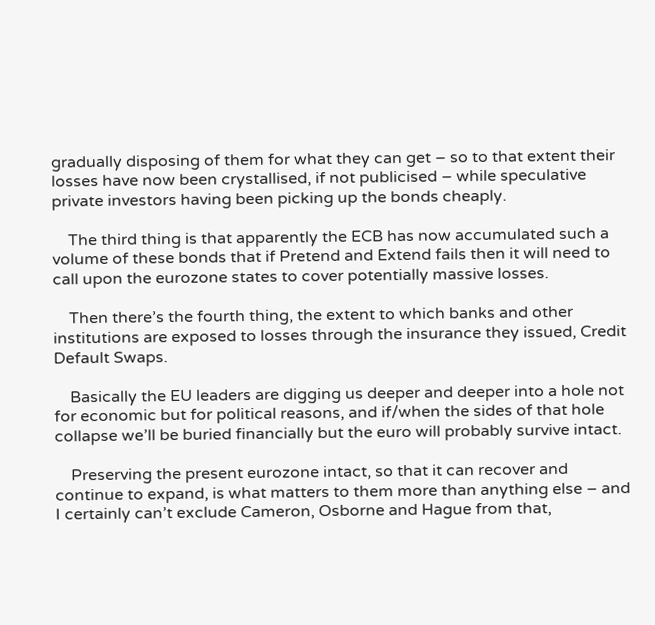gradually disposing of them for what they can get – so to that extent their losses have now been crystallised, if not publicised – while speculative private investors having been picking up the bonds cheaply.

    The third thing is that apparently the ECB has now accumulated such a volume of these bonds that if Pretend and Extend fails then it will need to call upon the eurozone states to cover potentially massive losses.

    Then there’s the fourth thing, the extent to which banks and other institutions are exposed to losses through the insurance they issued, Credit Default Swaps.

    Basically the EU leaders are digging us deeper and deeper into a hole not for economic but for political reasons, and if/when the sides of that hole collapse we’ll be buried financially but the euro will probably survive intact.

    Preserving the present eurozone intact, so that it can recover and continue to expand, is what matters to them more than anything else – and I certainly can’t exclude Cameron, Osborne and Hague from that,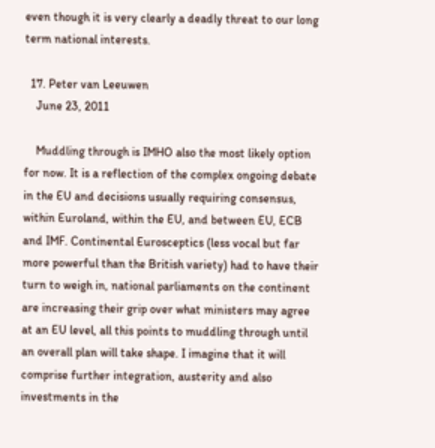even though it is very clearly a deadly threat to our long term national interests.

  17. Peter van Leeuwen
    June 23, 2011

    Muddling through is IMHO also the most likely option for now. It is a reflection of the complex ongoing debate in the EU and decisions usually requiring consensus, within Euroland, within the EU, and between EU, ECB and IMF. Continental Eurosceptics (less vocal but far more powerful than the British variety) had to have their turn to weigh in, national parliaments on the continent are increasing their grip over what ministers may agree at an EU level, all this points to muddling through until an overall plan will take shape. I imagine that it will comprise further integration, austerity and also investments in the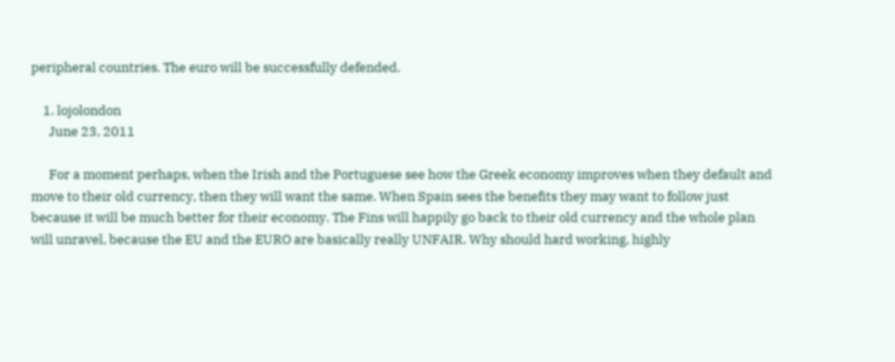peripheral countries. The euro will be successfully defended.

    1. lojolondon
      June 23, 2011

      For a moment perhaps, when the Irish and the Portuguese see how the Greek economy improves when they default and move to their old currency, then they will want the same. When Spain sees the benefits they may want to follow just because it will be much better for their economy. The Fins will happily go back to their old currency and the whole plan will unravel, because the EU and the EURO are basically really UNFAIR. Why should hard working, highly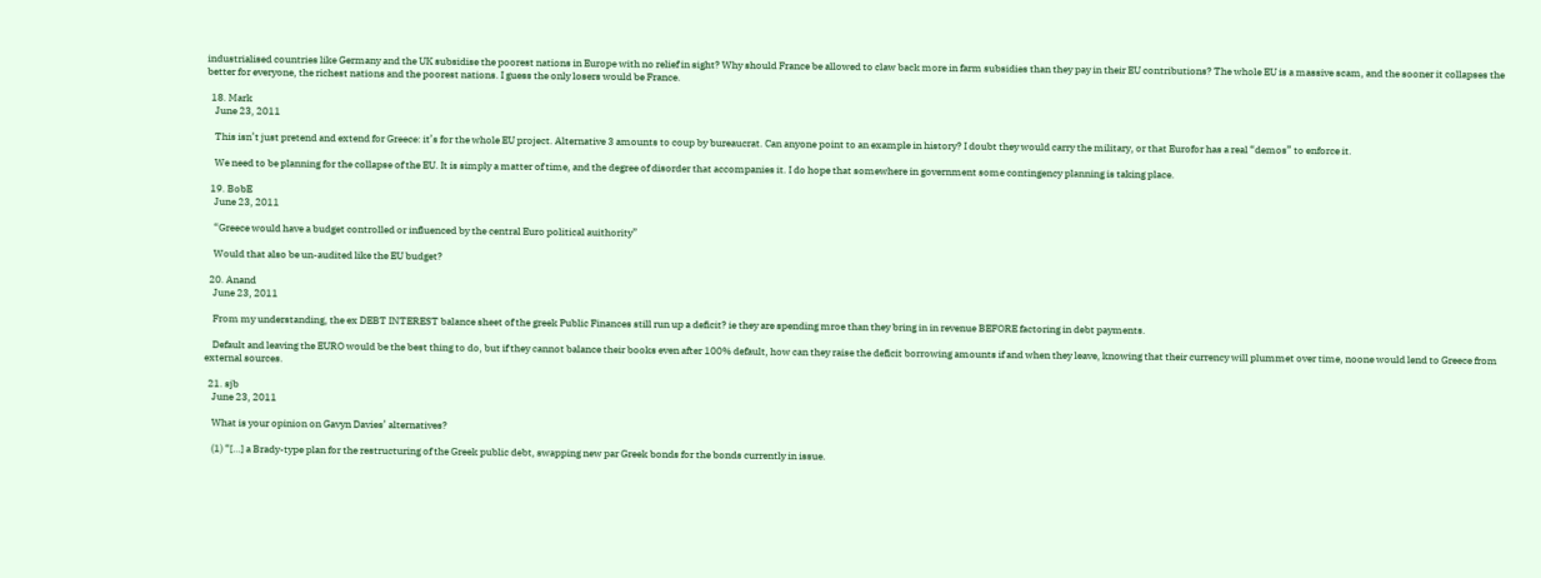industrialised countries like Germany and the UK subsidise the poorest nations in Europe with no relief in sight? Why should France be allowed to claw back more in farm subsidies than they pay in their EU contributions? The whole EU is a massive scam, and the sooner it collapses the better for everyone, the richest nations and the poorest nations. I guess the only losers would be France.

  18. Mark
    June 23, 2011

    This isn’t just pretend and extend for Greece: it’s for the whole EU project. Alternative 3 amounts to coup by bureaucrat. Can anyone point to an example in history? I doubt they would carry the military, or that Eurofor has a real “demos” to enforce it.

    We need to be planning for the collapse of the EU. It is simply a matter of time, and the degree of disorder that accompanies it. I do hope that somewhere in government some contingency planning is taking place.

  19. BobE
    June 23, 2011

    “Greece would have a budget controlled or influenced by the central Euro political auithority”

    Would that also be un-audited like the EU budget?

  20. Anand
    June 23, 2011

    From my understanding, the ex DEBT INTEREST balance sheet of the greek Public Finances still run up a deficit? ie they are spending mroe than they bring in in revenue BEFORE factoring in debt payments.

    Default and leaving the EURO would be the best thing to do, but if they cannot balance their books even after 100% default, how can they raise the deficit borrowing amounts if and when they leave, knowing that their currency will plummet over time, noone would lend to Greece from external sources.

  21. sjb
    June 23, 2011

    What is your opinion on Gavyn Davies’ alternatives?

    (1) “[…] a Brady-type plan for the restructuring of the Greek public debt, swapping new par Greek bonds for the bonds currently in issue.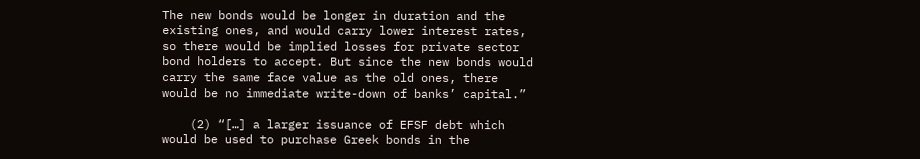The new bonds would be longer in duration and the existing ones, and would carry lower interest rates, so there would be implied losses for private sector bond holders to accept. But since the new bonds would carry the same face value as the old ones, there would be no immediate write-down of banks’ capital.”

    (2) “[…] a larger issuance of EFSF debt which would be used to purchase Greek bonds in the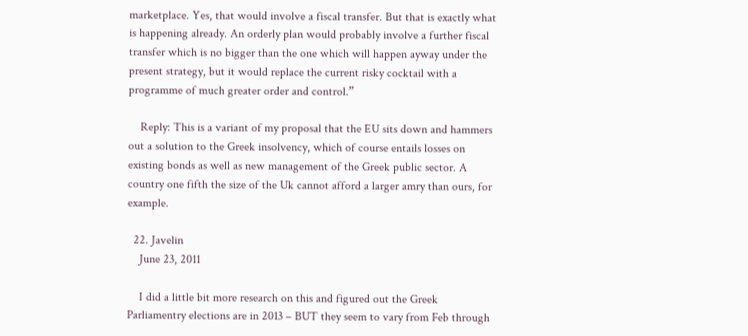marketplace. Yes, that would involve a fiscal transfer. But that is exactly what is happening already. An orderly plan would probably involve a further fiscal transfer which is no bigger than the one which will happen ayway under the present strategy, but it would replace the current risky cocktail with a programme of much greater order and control.”

    Reply: This is a variant of my proposal that the EU sits down and hammers out a solution to the Greek insolvency, which of course entails losses on existing bonds as well as new management of the Greek public sector. A country one fifth the size of the Uk cannot afford a larger amry than ours, for example.

  22. Javelin
    June 23, 2011

    I did a little bit more research on this and figured out the Greek Parliamentry elections are in 2013 – BUT they seem to vary from Feb through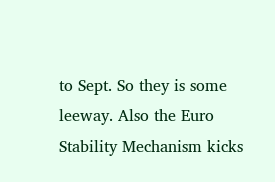to Sept. So they is some leeway. Also the Euro Stability Mechanism kicks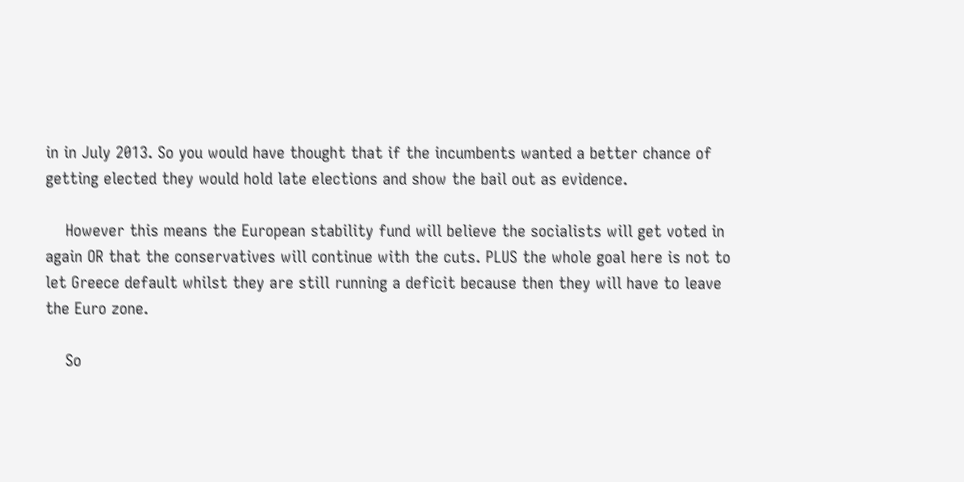in in July 2013. So you would have thought that if the incumbents wanted a better chance of getting elected they would hold late elections and show the bail out as evidence.

    However this means the European stability fund will believe the socialists will get voted in again OR that the conservatives will continue with the cuts. PLUS the whole goal here is not to let Greece default whilst they are still running a deficit because then they will have to leave the Euro zone.

    So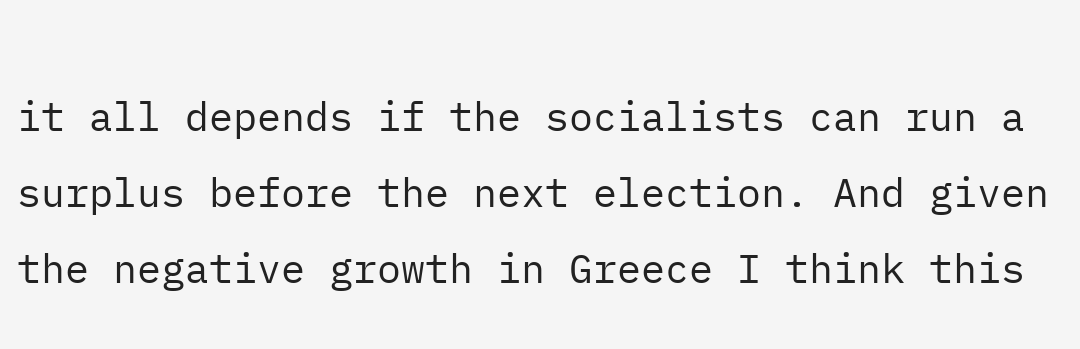it all depends if the socialists can run a surplus before the next election. And given the negative growth in Greece I think this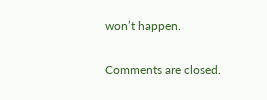won’t happen.

Comments are closed.